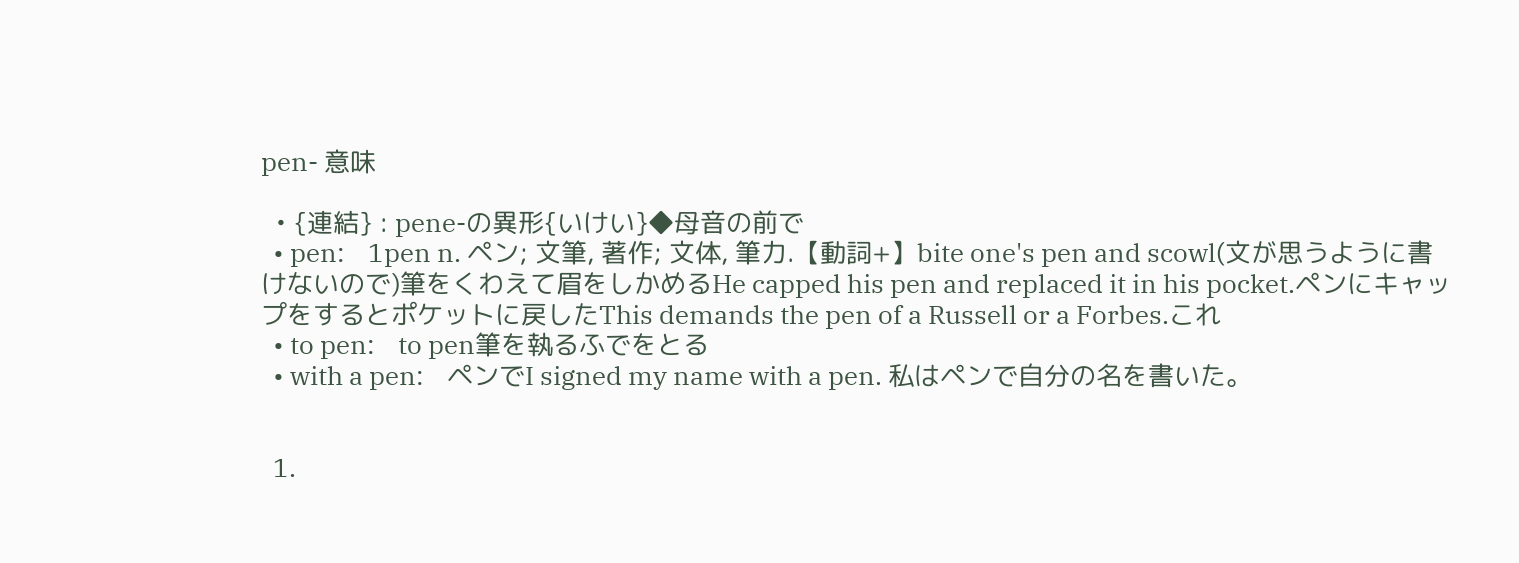pen- 意味

  • {連結} : pene-の異形{いけい}◆母音の前で
  • pen:    1pen n. ペン; 文筆, 著作; 文体, 筆力.【動詞+】bite one's pen and scowl(文が思うように書けないので)筆をくわえて眉をしかめるHe capped his pen and replaced it in his pocket.ペンにキャップをするとポケットに戻したThis demands the pen of a Russell or a Forbes.これ
  • to pen:    to pen筆を執るふでをとる
  • with a pen:    ペンでI signed my name with a pen. 私はペンで自分の名を書いた。


  1.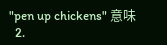"pen up chickens" 意味
  2.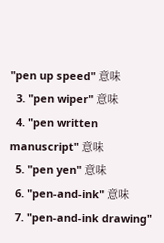"pen up speed" 意味
  3. "pen wiper" 意味
  4. "pen written manuscript" 意味
  5. "pen yen" 意味
  6. "pen-and-ink" 意味
  7. "pen-and-ink drawing"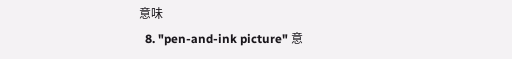意味
  8. "pen-and-ink picture" 意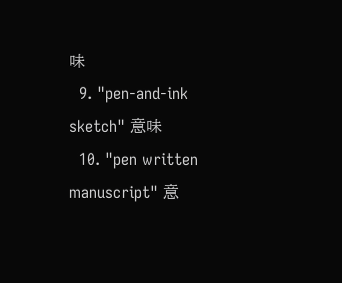味
  9. "pen-and-ink sketch" 意味
  10. "pen written manuscript" 意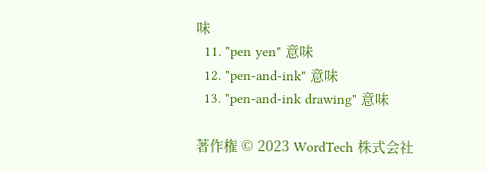味
  11. "pen yen" 意味
  12. "pen-and-ink" 意味
  13. "pen-and-ink drawing" 意味

著作権 © 2023 WordTech 株式会社